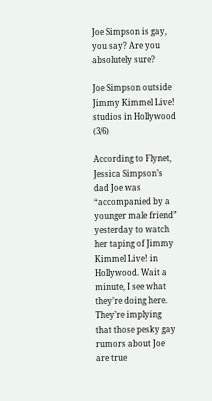Joe Simpson is gay, you say? Are you absolutely sure?

Joe Simpson outside Jimmy Kimmel Live! studios in Hollywood (3/6)

According to Flynet, Jessica Simpson’s dad Joe was “accompanied by a younger male friend” yesterday to watch her taping of Jimmy Kimmel Live! in Hollywood. Wait a minute, I see what they’re doing here. They’re implying that those pesky gay rumors about Joe are true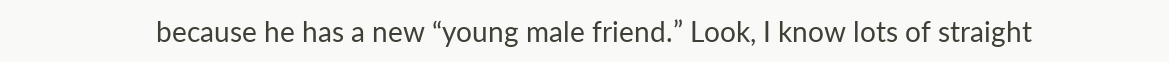because he has a new “young male friend.” Look, I know lots of straight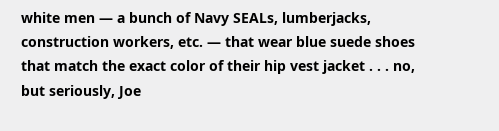white men — a bunch of Navy SEALs, lumberjacks, construction workers, etc. — that wear blue suede shoes that match the exact color of their hip vest jacket . . . no, but seriously, Joe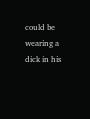could be wearing a dick in his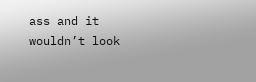ass and it wouldn’t look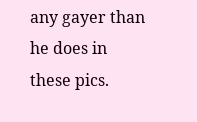any gayer than he does in these pics.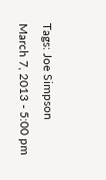Tags: Joe Simpson
March 7, 2013 - 5:00 pm